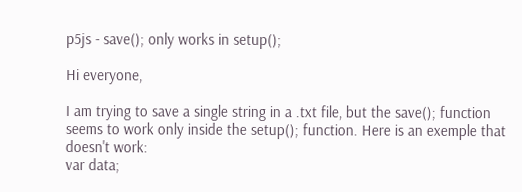p5js - save(); only works in setup();

Hi everyone,

I am trying to save a single string in a .txt file, but the save(); function seems to work only inside the setup(); function. Here is an exemple that doesn't work:
var data;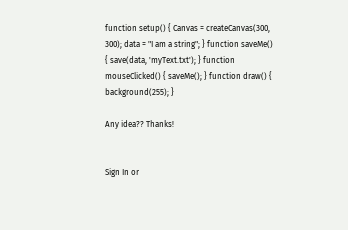function setup() { Canvas = createCanvas(300, 300); data = "I am a string"; } function saveMe() { save(data, 'myText.txt'); } function mouseClicked() { saveMe(); } function draw() { background(255); }

Any idea?? Thanks!


Sign In or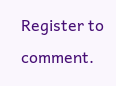Register to comment.